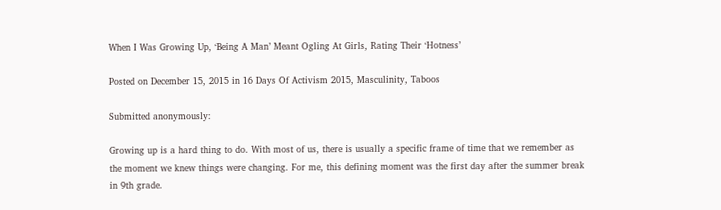When I Was Growing Up, ‘Being A Man’ Meant Ogling At Girls, Rating Their ‘Hotness’

Posted on December 15, 2015 in 16 Days Of Activism 2015, Masculinity, Taboos

Submitted anonymously:

Growing up is a hard thing to do. With most of us, there is usually a specific frame of time that we remember as the moment we knew things were changing. For me, this defining moment was the first day after the summer break in 9th grade.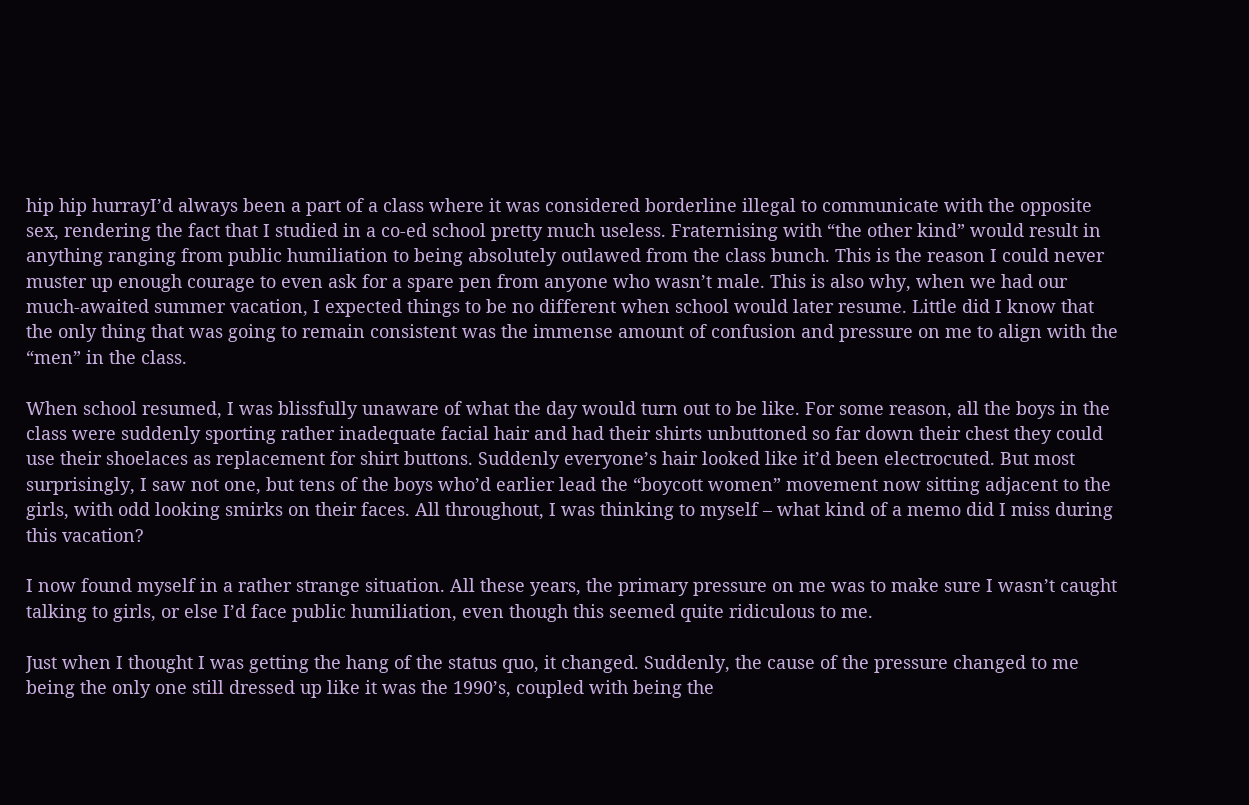hip hip hurrayI’d always been a part of a class where it was considered borderline illegal to communicate with the opposite sex, rendering the fact that I studied in a co-ed school pretty much useless. Fraternising with “the other kind” would result in anything ranging from public humiliation to being absolutely outlawed from the class bunch. This is the reason I could never muster up enough courage to even ask for a spare pen from anyone who wasn’t male. This is also why, when we had our much-awaited summer vacation, I expected things to be no different when school would later resume. Little did I know that the only thing that was going to remain consistent was the immense amount of confusion and pressure on me to align with the “men” in the class.

When school resumed, I was blissfully unaware of what the day would turn out to be like. For some reason, all the boys in the class were suddenly sporting rather inadequate facial hair and had their shirts unbuttoned so far down their chest they could use their shoelaces as replacement for shirt buttons. Suddenly everyone’s hair looked like it’d been electrocuted. But most surprisingly, I saw not one, but tens of the boys who’d earlier lead the “boycott women” movement now sitting adjacent to the girls, with odd looking smirks on their faces. All throughout, I was thinking to myself – what kind of a memo did I miss during this vacation?

I now found myself in a rather strange situation. All these years, the primary pressure on me was to make sure I wasn’t caught talking to girls, or else I’d face public humiliation, even though this seemed quite ridiculous to me.

Just when I thought I was getting the hang of the status quo, it changed. Suddenly, the cause of the pressure changed to me being the only one still dressed up like it was the 1990’s, coupled with being the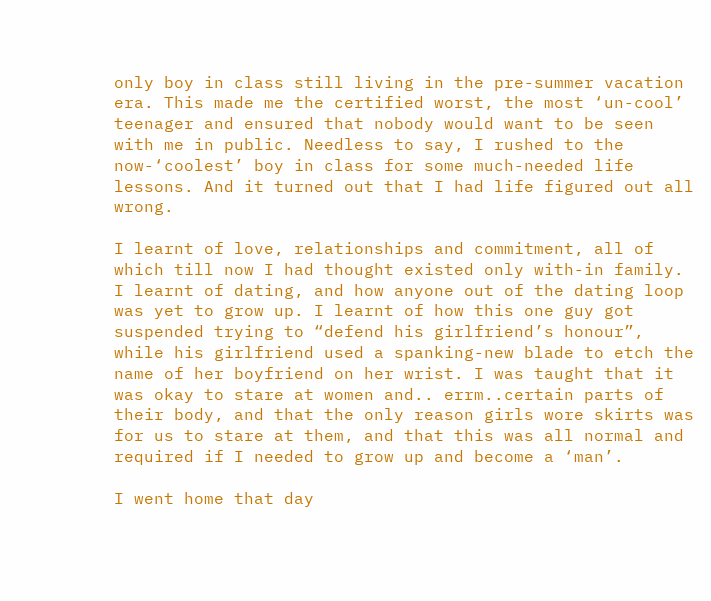only boy in class still living in the pre-summer vacation era. This made me the certified worst, the most ‘un-cool’ teenager and ensured that nobody would want to be seen with me in public. Needless to say, I rushed to the now-‘coolest’ boy in class for some much-needed life lessons. And it turned out that I had life figured out all wrong.

I learnt of love, relationships and commitment, all of which till now I had thought existed only with-in family. I learnt of dating, and how anyone out of the dating loop was yet to grow up. I learnt of how this one guy got suspended trying to “defend his girlfriend’s honour”, while his girlfriend used a spanking-new blade to etch the name of her boyfriend on her wrist. I was taught that it was okay to stare at women and.. errm..certain parts of their body, and that the only reason girls wore skirts was for us to stare at them, and that this was all normal and required if I needed to grow up and become a ‘man’.

I went home that day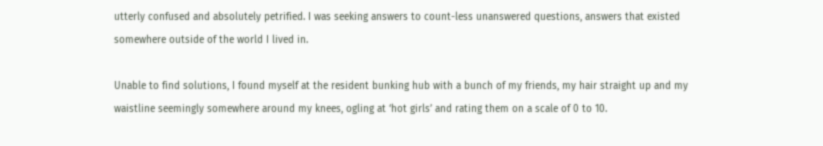utterly confused and absolutely petrified. I was seeking answers to count-less unanswered questions, answers that existed somewhere outside of the world I lived in.

Unable to find solutions, I found myself at the resident bunking hub with a bunch of my friends, my hair straight up and my waistline seemingly somewhere around my knees, ogling at ‘hot girls’ and rating them on a scale of 0 to 10.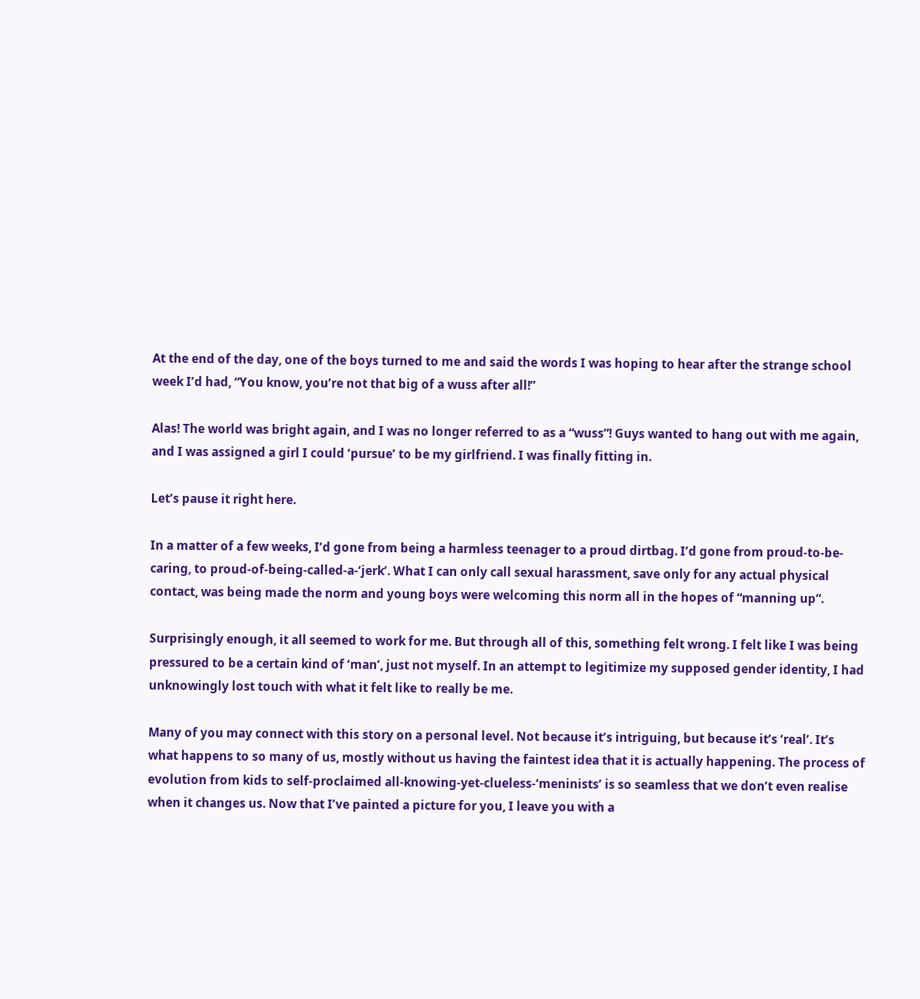At the end of the day, one of the boys turned to me and said the words I was hoping to hear after the strange school week I’d had, “You know, you’re not that big of a wuss after all!”

Alas! The world was bright again, and I was no longer referred to as a “wuss”! Guys wanted to hang out with me again, and I was assigned a girl I could ‘pursue’ to be my girlfriend. I was finally fitting in.

Let’s pause it right here.

In a matter of a few weeks, I’d gone from being a harmless teenager to a proud dirtbag. I’d gone from proud-to-be-caring, to proud-of-being-called-a-‘jerk’. What I can only call sexual harassment, save only for any actual physical contact, was being made the norm and young boys were welcoming this norm all in the hopes of “manning up”.

Surprisingly enough, it all seemed to work for me. But through all of this, something felt wrong. I felt like I was being pressured to be a certain kind of ‘man’, just not myself. In an attempt to legitimize my supposed gender identity, I had unknowingly lost touch with what it felt like to really be me.

Many of you may connect with this story on a personal level. Not because it’s intriguing, but because it’s ‘real’. It’s what happens to so many of us, mostly without us having the faintest idea that it is actually happening. The process of evolution from kids to self-proclaimed all-knowing-yet-clueless-‘meninists’ is so seamless that we don’t even realise when it changes us. Now that I’ve painted a picture for you, I leave you with a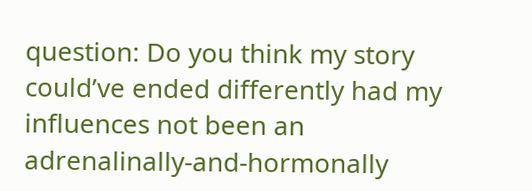question: Do you think my story could’ve ended differently had my influences not been an adrenalinally-and-hormonally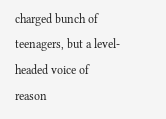charged bunch of teenagers, but a level-headed voice of reason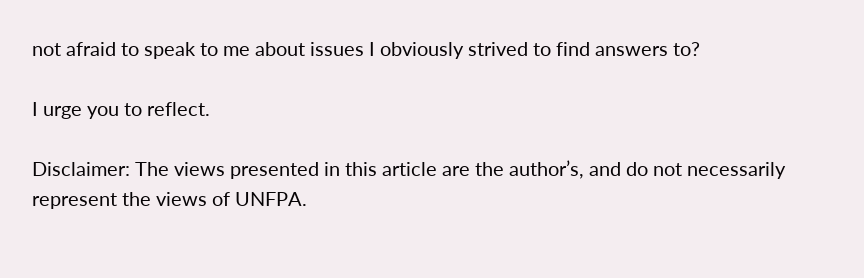not afraid to speak to me about issues I obviously strived to find answers to?

I urge you to reflect.

Disclaimer: The views presented in this article are the author’s, and do not necessarily represent the views of UNFPA.